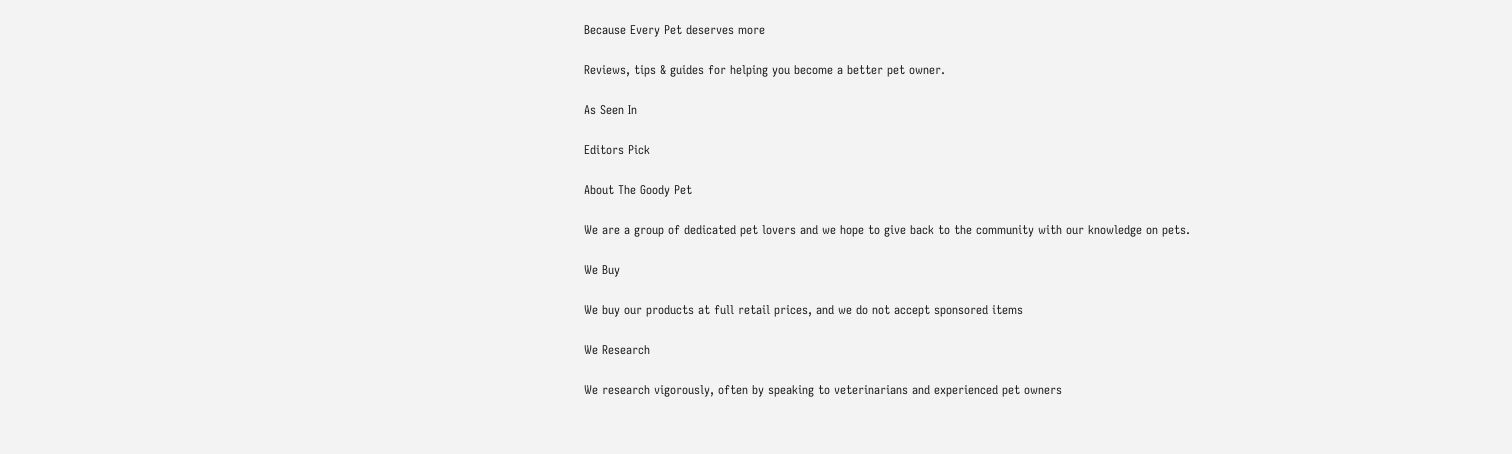Because Every Pet deserves more

Reviews, tips & guides for helping you become a better pet owner.

As Seen In

Editors Pick

About The Goody Pet

We are a group of dedicated pet lovers and we hope to give back to the community with our knowledge on pets.

We Buy

We buy our products at full retail prices, and we do not accept sponsored items

We Research

We research vigorously, often by speaking to veterinarians and experienced pet owners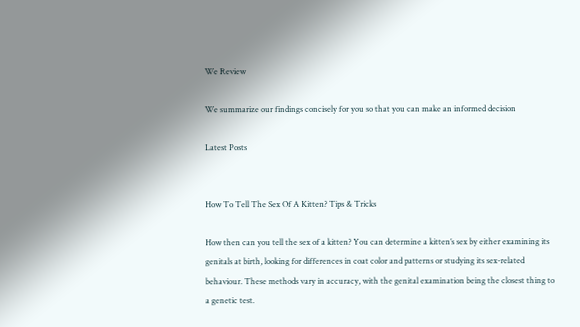We Review

We summarize our findings concisely for you so that you can make an informed decision

Latest Posts


How To Tell The Sex Of A Kitten? Tips & Tricks

How then can you tell the sex of a kitten? You can determine a kitten’s sex by either examining its genitals at birth, looking for differences in coat color and patterns or studying its sex-related behaviour. These methods vary in accuracy, with the genital examination being the closest thing to a genetic test.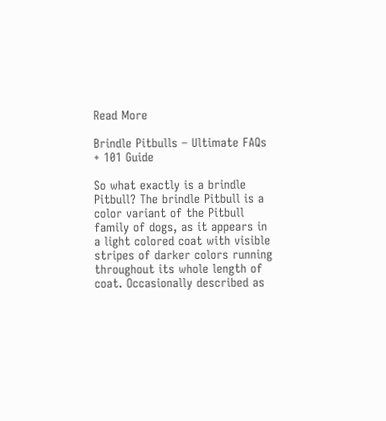Read More

Brindle Pitbulls – Ultimate FAQs + 101 Guide

So what exactly is a brindle Pitbull? The brindle Pitbull is a color variant of the Pitbull family of dogs, as it appears in a light colored coat with visible stripes of darker colors running throughout its whole length of coat. Occasionally described as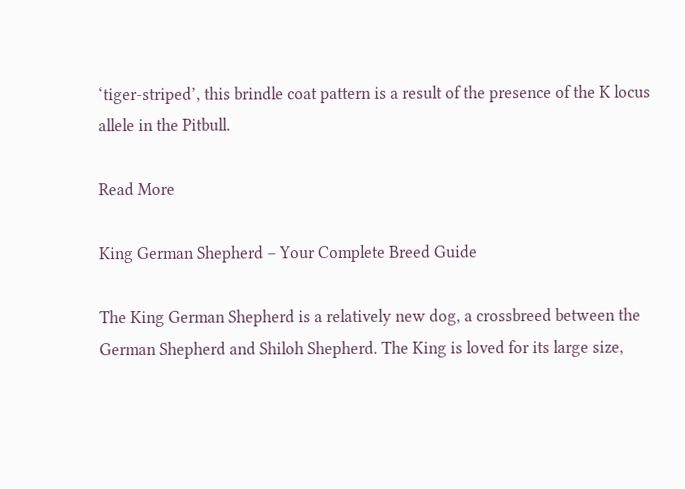‘tiger-striped’, this brindle coat pattern is a result of the presence of the K locus allele in the Pitbull.

Read More

King German Shepherd – Your Complete Breed Guide

The King German Shepherd is a relatively new dog, a crossbreed between the German Shepherd and Shiloh Shepherd. The King is loved for its large size,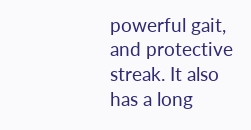powerful gait, and protective streak. It also has a long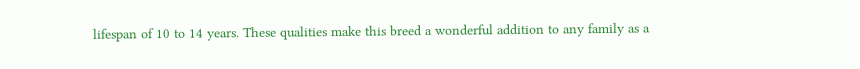lifespan of 10 to 14 years. These qualities make this breed a wonderful addition to any family as a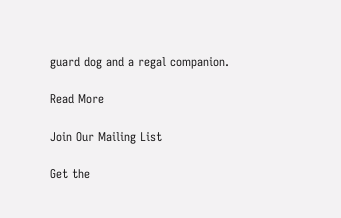guard dog and a regal companion.

Read More

Join Our Mailing List

Get the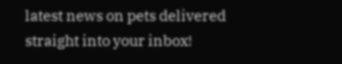latest news on pets delivered straight into your inbox!